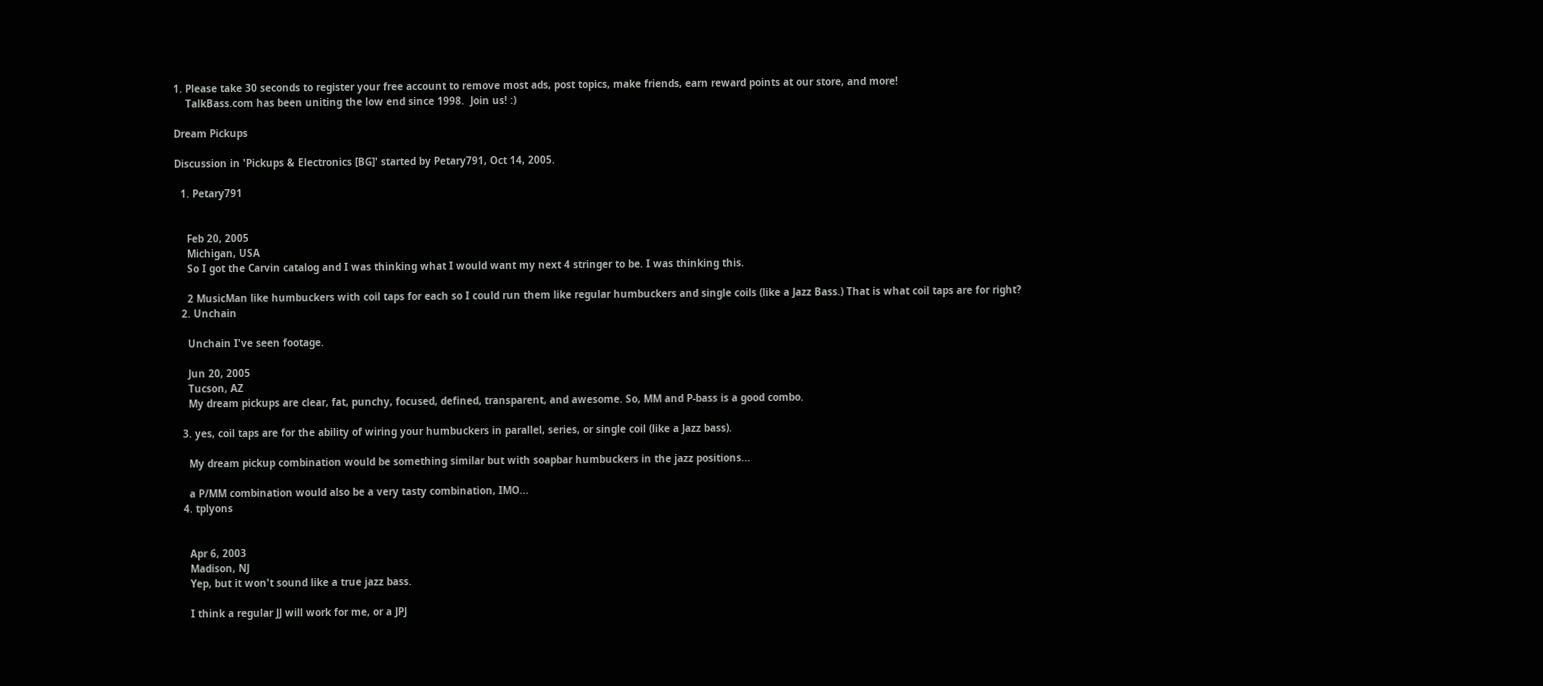1. Please take 30 seconds to register your free account to remove most ads, post topics, make friends, earn reward points at our store, and more!
    TalkBass.com has been uniting the low end since 1998.  Join us! :)

Dream Pickups

Discussion in 'Pickups & Electronics [BG]' started by Petary791, Oct 14, 2005.

  1. Petary791


    Feb 20, 2005
    Michigan, USA
    So I got the Carvin catalog and I was thinking what I would want my next 4 stringer to be. I was thinking this.

    2 MusicMan like humbuckers with coil taps for each so I could run them like regular humbuckers and single coils (like a Jazz Bass.) That is what coil taps are for right?
  2. Unchain

    Unchain I've seen footage.

    Jun 20, 2005
    Tucson, AZ
    My dream pickups are clear, fat, punchy, focused, defined, transparent, and awesome. So, MM and P-bass is a good combo.

  3. yes, coil taps are for the ability of wiring your humbuckers in parallel, series, or single coil (like a Jazz bass).

    My dream pickup combination would be something similar but with soapbar humbuckers in the jazz positions...

    a P/MM combination would also be a very tasty combination, IMO...
  4. tplyons


    Apr 6, 2003
    Madison, NJ
    Yep, but it won't sound like a true jazz bass.

    I think a regular JJ will work for me, or a JPJ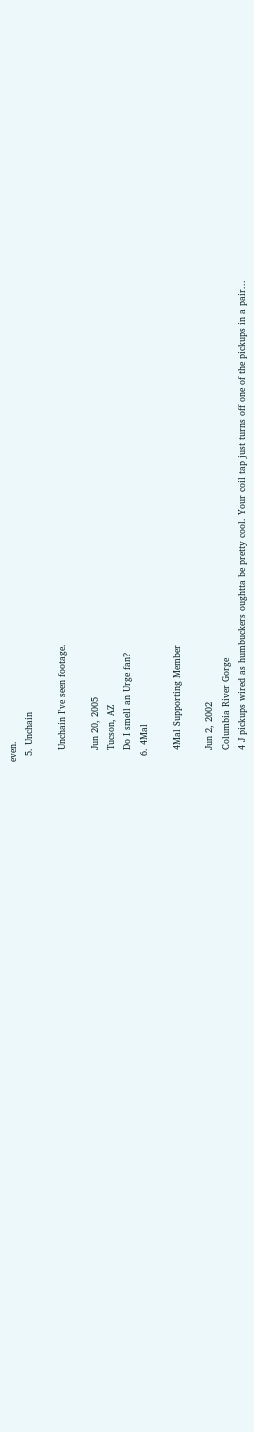even.
  5. Unchain

    Unchain I've seen footage.

    Jun 20, 2005
    Tucson, AZ
    Do I smell an Urge fan?
  6. 4Mal

    4Mal Supporting Member

    Jun 2, 2002
    Columbia River Gorge
    4 J pickups wired as humbuckers oughtta be pretty cool. Your coil tap just turns off one of the pickups in a pair...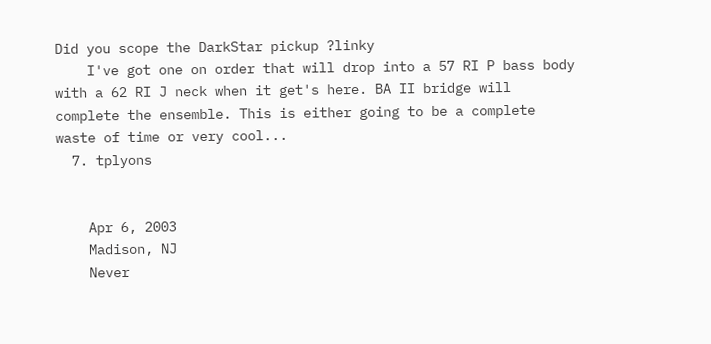Did you scope the DarkStar pickup ?linky
    I've got one on order that will drop into a 57 RI P bass body with a 62 RI J neck when it get's here. BA II bridge will complete the ensemble. This is either going to be a complete waste of time or very cool...
  7. tplyons


    Apr 6, 2003
    Madison, NJ
    Never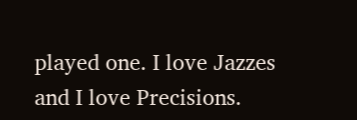played one. I love Jazzes and I love Precisions.